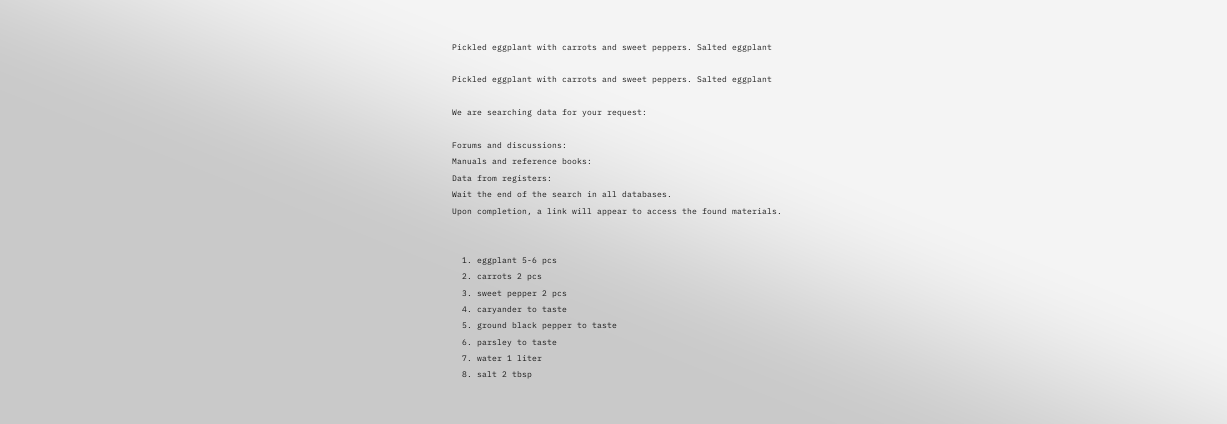Pickled eggplant with carrots and sweet peppers. Salted eggplant

Pickled eggplant with carrots and sweet peppers. Salted eggplant

We are searching data for your request:

Forums and discussions:
Manuals and reference books:
Data from registers:
Wait the end of the search in all databases.
Upon completion, a link will appear to access the found materials.


  1. eggplant 5-6 pcs
  2. carrots 2 pcs
  3. sweet pepper 2 pcs
  4. caryander to taste
  5. ground black pepper to taste
  6. parsley to taste
  7. water 1 liter
  8. salt 2 tbsp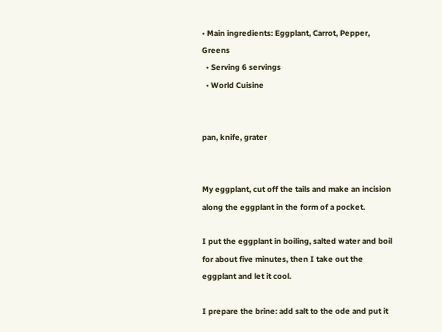• Main ingredients: Eggplant, Carrot, Pepper, Greens
  • Serving 6 servings
  • World Cuisine


pan, knife, grater


My eggplant, cut off the tails and make an incision along the eggplant in the form of a pocket.

I put the eggplant in boiling, salted water and boil for about five minutes, then I take out the eggplant and let it cool.

I prepare the brine: add salt to the ode and put it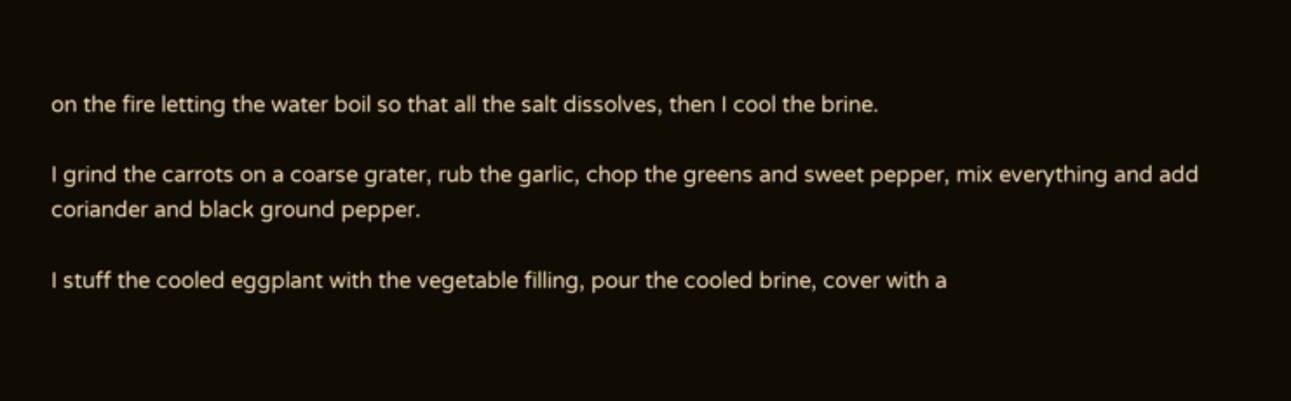on the fire letting the water boil so that all the salt dissolves, then I cool the brine.

I grind the carrots on a coarse grater, rub the garlic, chop the greens and sweet pepper, mix everything and add coriander and black ground pepper.

I stuff the cooled eggplant with the vegetable filling, pour the cooled brine, cover with a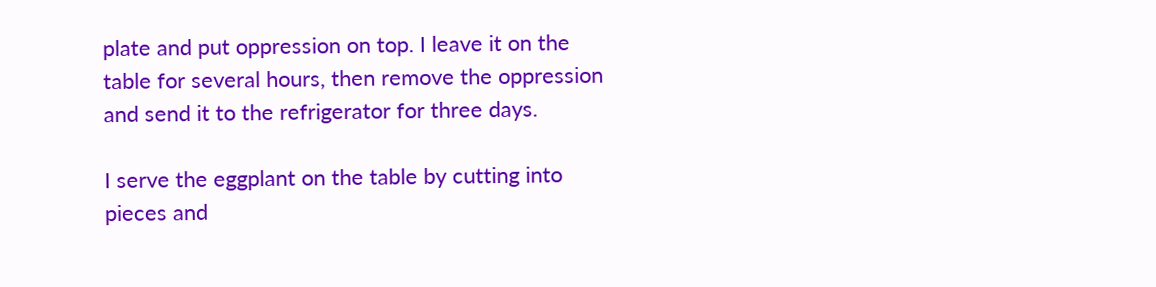plate and put oppression on top. I leave it on the table for several hours, then remove the oppression and send it to the refrigerator for three days.

I serve the eggplant on the table by cutting into pieces and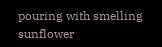pouring with smelling sunflower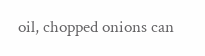oil, chopped onions can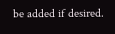be added if desired.